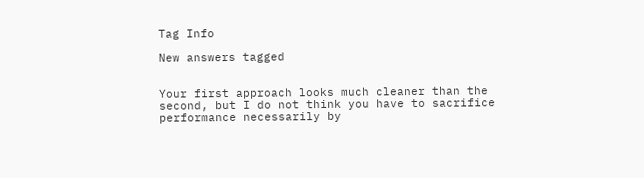Tag Info

New answers tagged


Your first approach looks much cleaner than the second, but I do not think you have to sacrifice performance necessarily by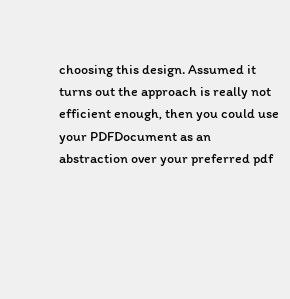choosing this design. Assumed it turns out the approach is really not efficient enough, then you could use your PDFDocument as an abstraction over your preferred pdf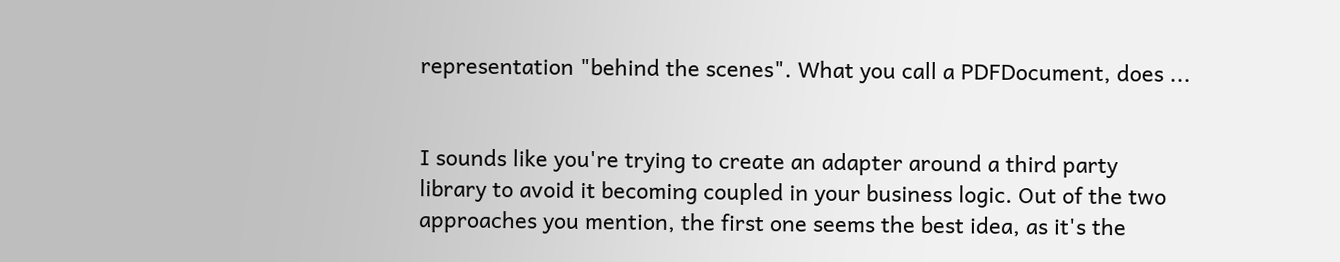representation "behind the scenes". What you call a PDFDocument, does ...


I sounds like you're trying to create an adapter around a third party library to avoid it becoming coupled in your business logic. Out of the two approaches you mention, the first one seems the best idea, as it's the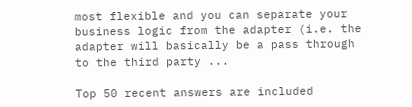most flexible and you can separate your business logic from the adapter (i.e. the adapter will basically be a pass through to the third party ...

Top 50 recent answers are included